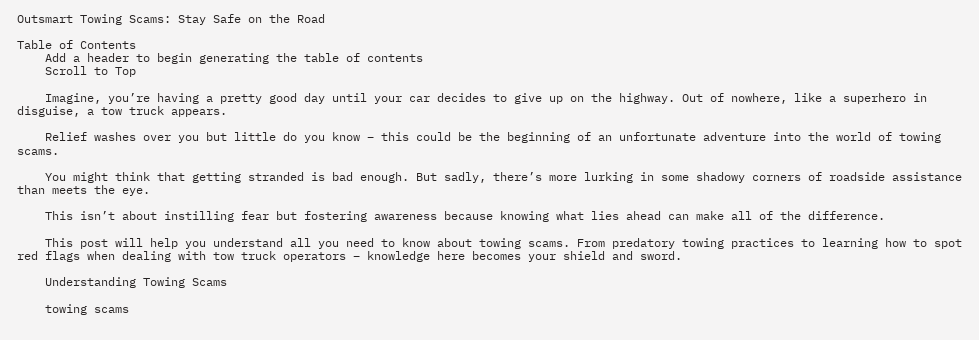Outsmart Towing Scams: Stay Safe on the Road

Table of Contents
    Add a header to begin generating the table of contents
    Scroll to Top

    Imagine, you’re having a pretty good day until your car decides to give up on the highway. Out of nowhere, like a superhero in disguise, a tow truck appears.

    Relief washes over you but little do you know – this could be the beginning of an unfortunate adventure into the world of towing scams.

    You might think that getting stranded is bad enough. But sadly, there’s more lurking in some shadowy corners of roadside assistance than meets the eye.

    This isn’t about instilling fear but fostering awareness because knowing what lies ahead can make all of the difference.

    This post will help you understand all you need to know about towing scams. From predatory towing practices to learning how to spot red flags when dealing with tow truck operators – knowledge here becomes your shield and sword.

    Understanding Towing Scams

    towing scams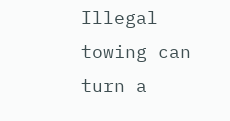Illegal towing can turn a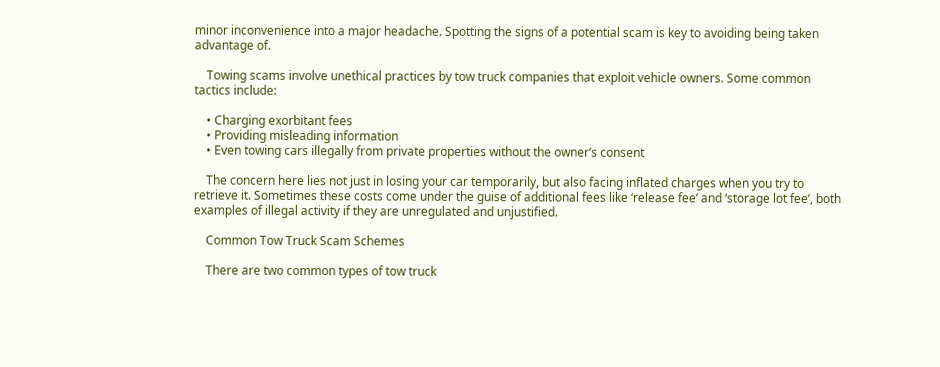minor inconvenience into a major headache. Spotting the signs of a potential scam is key to avoiding being taken advantage of.

    Towing scams involve unethical practices by tow truck companies that exploit vehicle owners. Some common tactics include:

    • Charging exorbitant fees
    • Providing misleading information
    • Even towing cars illegally from private properties without the owner’s consent

    The concern here lies not just in losing your car temporarily, but also facing inflated charges when you try to retrieve it. Sometimes these costs come under the guise of additional fees like ‘release fee’ and ‘storage lot fee’, both examples of illegal activity if they are unregulated and unjustified.

    Common Tow Truck Scam Schemes

    There are two common types of tow truck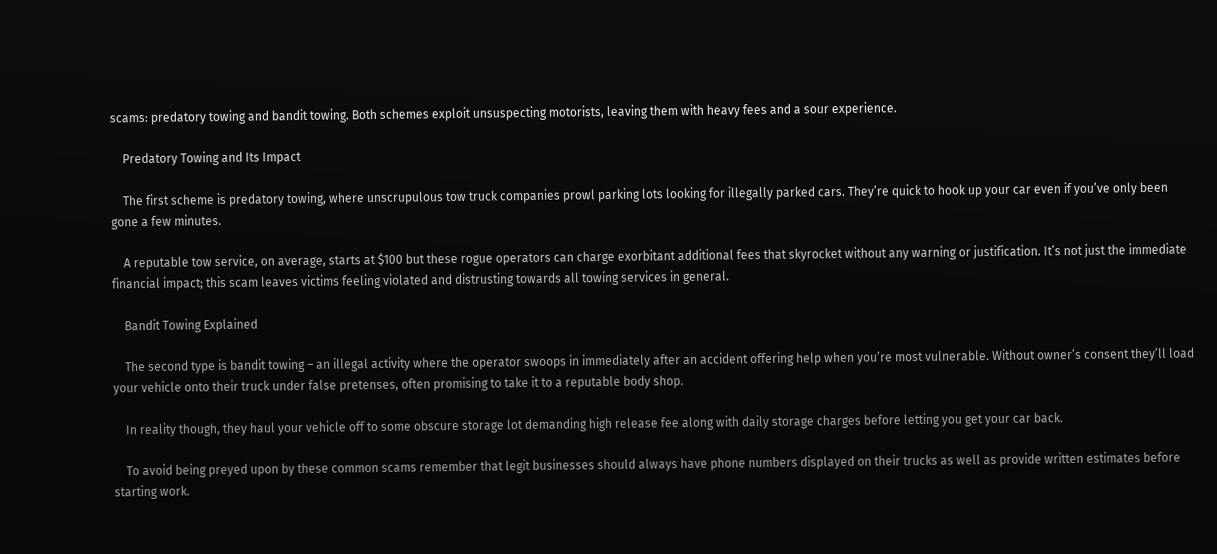scams: predatory towing and bandit towing. Both schemes exploit unsuspecting motorists, leaving them with heavy fees and a sour experience.

    Predatory Towing and Its Impact

    The first scheme is predatory towing, where unscrupulous tow truck companies prowl parking lots looking for illegally parked cars. They’re quick to hook up your car even if you’ve only been gone a few minutes.

    A reputable tow service, on average, starts at $100 but these rogue operators can charge exorbitant additional fees that skyrocket without any warning or justification. It’s not just the immediate financial impact; this scam leaves victims feeling violated and distrusting towards all towing services in general.

    Bandit Towing Explained

    The second type is bandit towing – an illegal activity where the operator swoops in immediately after an accident offering help when you’re most vulnerable. Without owner’s consent they’ll load your vehicle onto their truck under false pretenses, often promising to take it to a reputable body shop.

    In reality though, they haul your vehicle off to some obscure storage lot demanding high release fee along with daily storage charges before letting you get your car back.

    To avoid being preyed upon by these common scams remember that legit businesses should always have phone numbers displayed on their trucks as well as provide written estimates before starting work.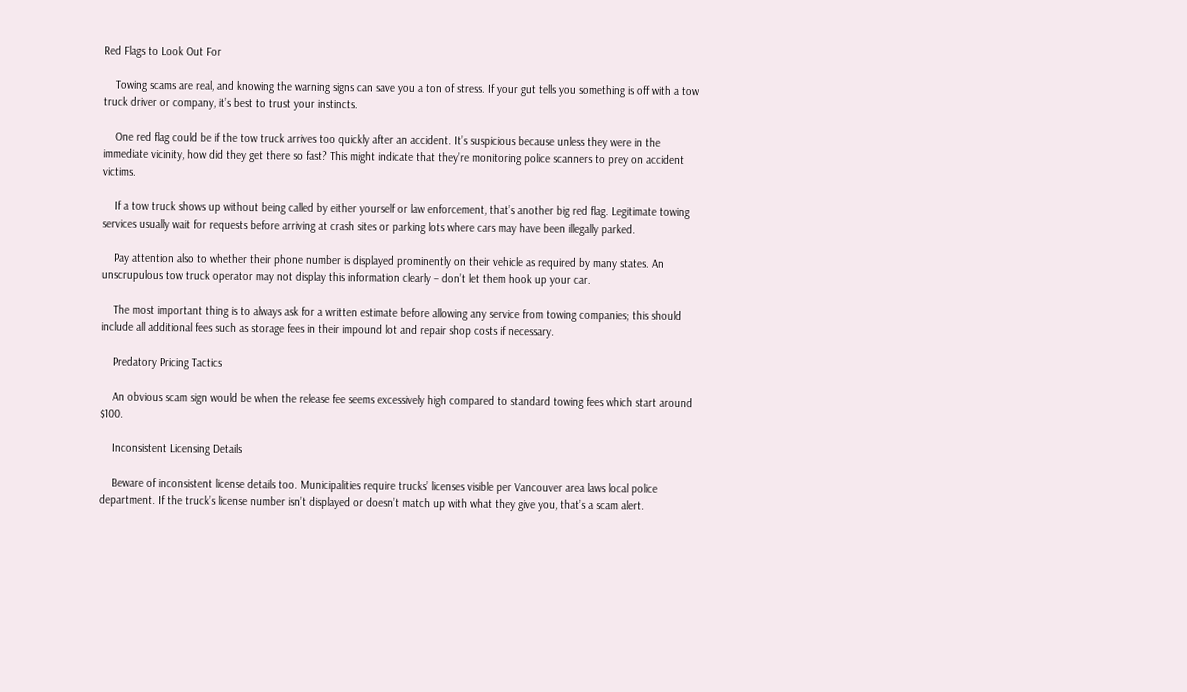Red Flags to Look Out For

    Towing scams are real, and knowing the warning signs can save you a ton of stress. If your gut tells you something is off with a tow truck driver or company, it’s best to trust your instincts.

    One red flag could be if the tow truck arrives too quickly after an accident. It’s suspicious because unless they were in the immediate vicinity, how did they get there so fast? This might indicate that they’re monitoring police scanners to prey on accident victims.

    If a tow truck shows up without being called by either yourself or law enforcement, that’s another big red flag. Legitimate towing services usually wait for requests before arriving at crash sites or parking lots where cars may have been illegally parked.

    Pay attention also to whether their phone number is displayed prominently on their vehicle as required by many states. An unscrupulous tow truck operator may not display this information clearly – don’t let them hook up your car.

    The most important thing is to always ask for a written estimate before allowing any service from towing companies; this should include all additional fees such as storage fees in their impound lot and repair shop costs if necessary.

    Predatory Pricing Tactics

    An obvious scam sign would be when the release fee seems excessively high compared to standard towing fees which start around $100.

    Inconsistent Licensing Details

    Beware of inconsistent license details too. Municipalities require trucks’ licenses visible per Vancouver area laws local police department. If the truck’s license number isn’t displayed or doesn’t match up with what they give you, that’s a scam alert.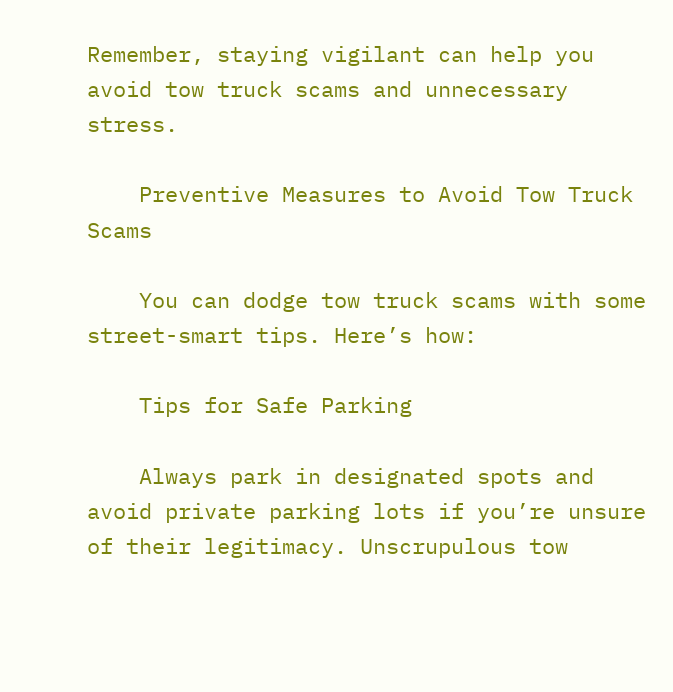Remember, staying vigilant can help you avoid tow truck scams and unnecessary stress.

    Preventive Measures to Avoid Tow Truck Scams

    You can dodge tow truck scams with some street-smart tips. Here’s how:

    Tips for Safe Parking

    Always park in designated spots and avoid private parking lots if you’re unsure of their legitimacy. Unscrupulous tow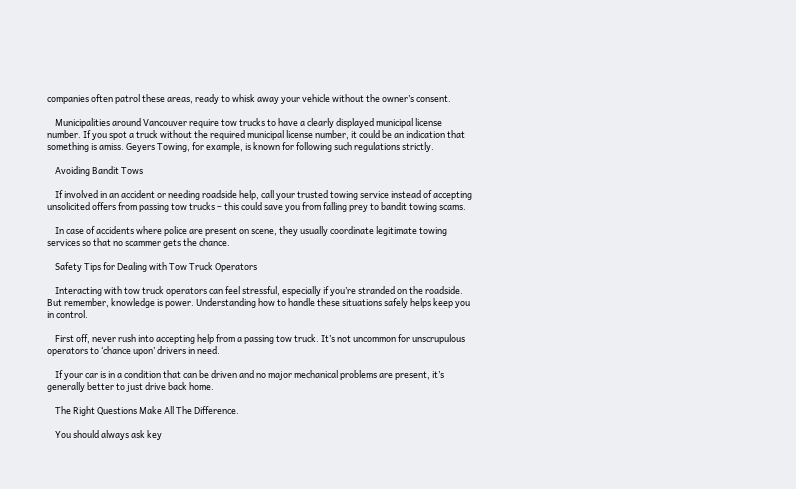companies often patrol these areas, ready to whisk away your vehicle without the owner’s consent.

    Municipalities around Vancouver require tow trucks to have a clearly displayed municipal license number. If you spot a truck without the required municipal license number, it could be an indication that something is amiss. Geyers Towing, for example, is known for following such regulations strictly.

    Avoiding Bandit Tows

    If involved in an accident or needing roadside help, call your trusted towing service instead of accepting unsolicited offers from passing tow trucks – this could save you from falling prey to bandit towing scams.

    In case of accidents where police are present on scene, they usually coordinate legitimate towing services so that no scammer gets the chance.

    Safety Tips for Dealing with Tow Truck Operators

    Interacting with tow truck operators can feel stressful, especially if you’re stranded on the roadside. But remember, knowledge is power. Understanding how to handle these situations safely helps keep you in control.

    First off, never rush into accepting help from a passing tow truck. It’s not uncommon for unscrupulous operators to ‘chance upon’ drivers in need.

    If your car is in a condition that can be driven and no major mechanical problems are present, it’s generally better to just drive back home.

    The Right Questions Make All The Difference.

    You should always ask key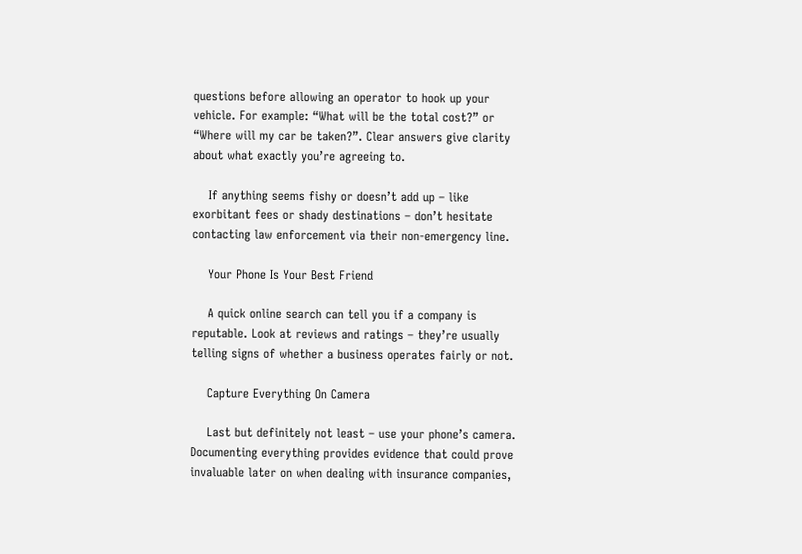questions before allowing an operator to hook up your vehicle. For example: “What will be the total cost?” or “Where will my car be taken?”. Clear answers give clarity about what exactly you’re agreeing to.

    If anything seems fishy or doesn’t add up – like exorbitant fees or shady destinations – don’t hesitate contacting law enforcement via their non-emergency line.

    Your Phone Is Your Best Friend

    A quick online search can tell you if a company is reputable. Look at reviews and ratings – they’re usually telling signs of whether a business operates fairly or not.

    Capture Everything On Camera

    Last but definitely not least – use your phone’s camera. Documenting everything provides evidence that could prove invaluable later on when dealing with insurance companies,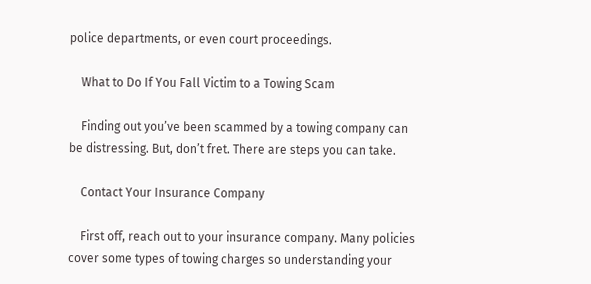police departments, or even court proceedings.

    What to Do If You Fall Victim to a Towing Scam

    Finding out you’ve been scammed by a towing company can be distressing. But, don’t fret. There are steps you can take.

    Contact Your Insurance Company

    First off, reach out to your insurance company. Many policies cover some types of towing charges so understanding your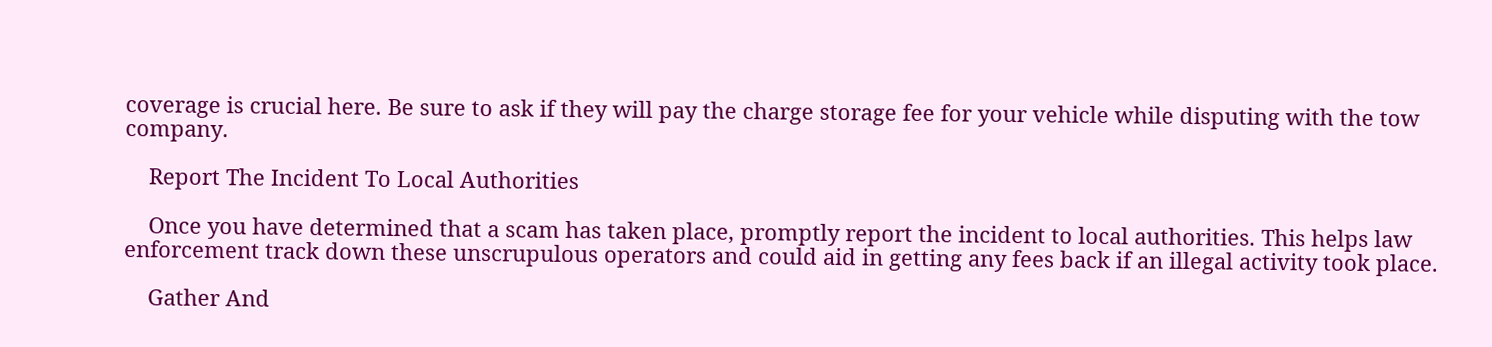coverage is crucial here. Be sure to ask if they will pay the charge storage fee for your vehicle while disputing with the tow company.

    Report The Incident To Local Authorities

    Once you have determined that a scam has taken place, promptly report the incident to local authorities. This helps law enforcement track down these unscrupulous operators and could aid in getting any fees back if an illegal activity took place.

    Gather And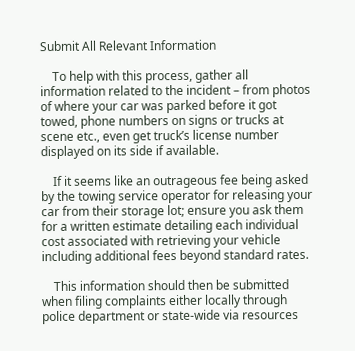Submit All Relevant Information

    To help with this process, gather all information related to the incident – from photos of where your car was parked before it got towed, phone numbers on signs or trucks at scene etc., even get truck’s license number displayed on its side if available.

    If it seems like an outrageous fee being asked by the towing service operator for releasing your car from their storage lot; ensure you ask them for a written estimate detailing each individual cost associated with retrieving your vehicle including additional fees beyond standard rates.

    This information should then be submitted when filing complaints either locally through police department or state-wide via resources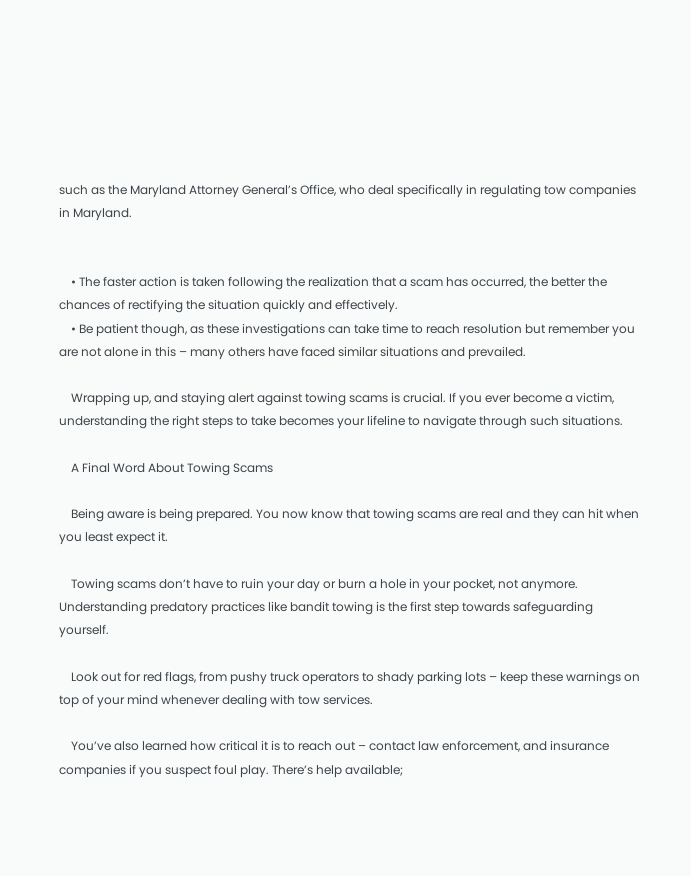such as the Maryland Attorney General’s Office, who deal specifically in regulating tow companies in Maryland.


    • The faster action is taken following the realization that a scam has occurred, the better the chances of rectifying the situation quickly and effectively.
    • Be patient though, as these investigations can take time to reach resolution but remember you are not alone in this – many others have faced similar situations and prevailed.

    Wrapping up, and staying alert against towing scams is crucial. If you ever become a victim, understanding the right steps to take becomes your lifeline to navigate through such situations.

    A Final Word About Towing Scams

    Being aware is being prepared. You now know that towing scams are real and they can hit when you least expect it.

    Towing scams don’t have to ruin your day or burn a hole in your pocket, not anymore. Understanding predatory practices like bandit towing is the first step towards safeguarding yourself.

    Look out for red flags, from pushy truck operators to shady parking lots – keep these warnings on top of your mind whenever dealing with tow services.

    You’ve also learned how critical it is to reach out – contact law enforcement, and insurance companies if you suspect foul play. There’s help available;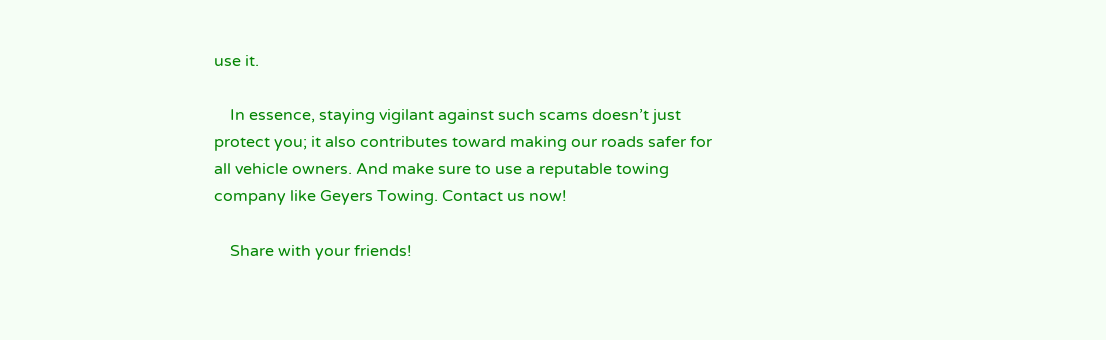use it.

    In essence, staying vigilant against such scams doesn’t just protect you; it also contributes toward making our roads safer for all vehicle owners. And make sure to use a reputable towing company like Geyers Towing. Contact us now!

    Share with your friends!